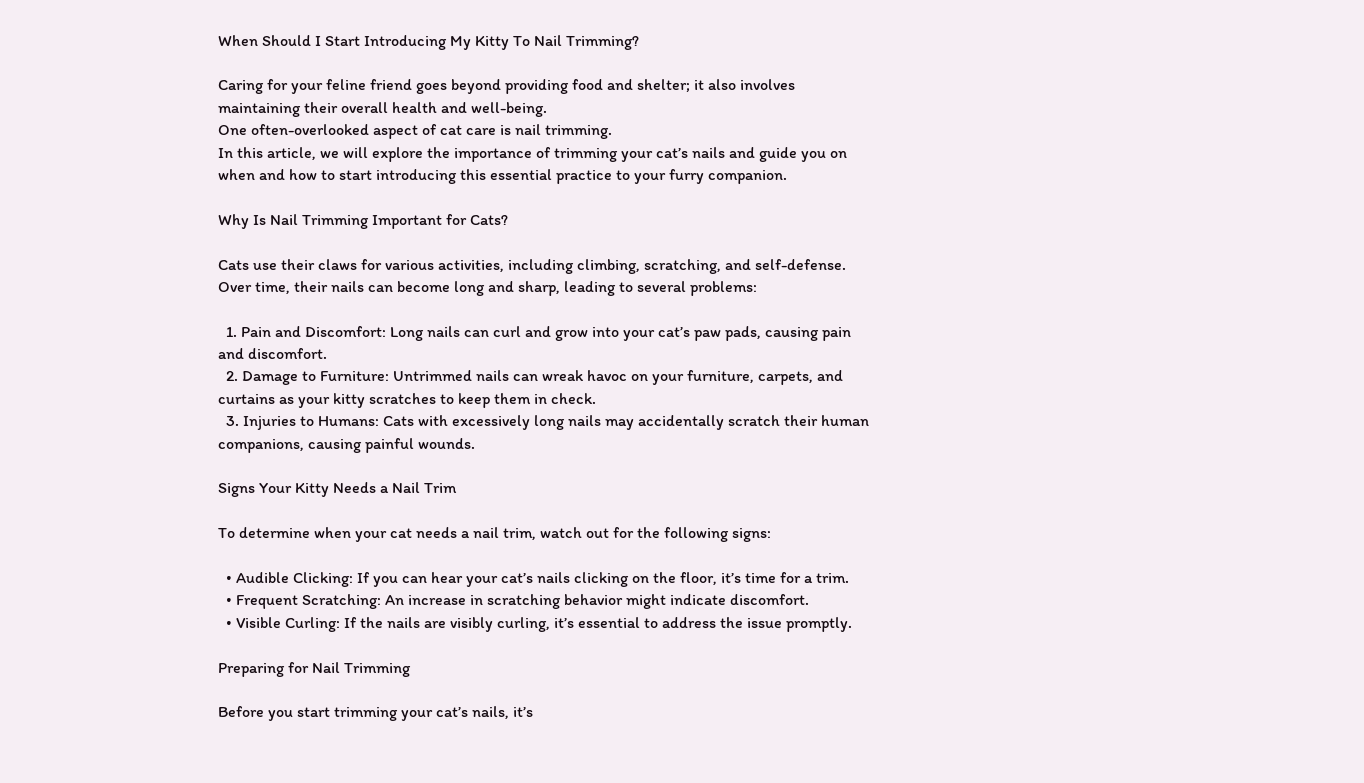When Should I Start Introducing My Kitty To Nail Trimming?

Caring for your feline friend goes beyond providing food and shelter; it also involves maintaining their overall health and well-being.
One often-overlooked aspect of cat care is nail trimming.
In this article, we will explore the importance of trimming your cat’s nails and guide you on when and how to start introducing this essential practice to your furry companion.

Why Is Nail Trimming Important for Cats?

Cats use their claws for various activities, including climbing, scratching, and self-defense. Over time, their nails can become long and sharp, leading to several problems:

  1. Pain and Discomfort: Long nails can curl and grow into your cat’s paw pads, causing pain and discomfort.
  2. Damage to Furniture: Untrimmed nails can wreak havoc on your furniture, carpets, and curtains as your kitty scratches to keep them in check.
  3. Injuries to Humans: Cats with excessively long nails may accidentally scratch their human companions, causing painful wounds.

Signs Your Kitty Needs a Nail Trim

To determine when your cat needs a nail trim, watch out for the following signs:

  • Audible Clicking: If you can hear your cat’s nails clicking on the floor, it’s time for a trim.
  • Frequent Scratching: An increase in scratching behavior might indicate discomfort.
  • Visible Curling: If the nails are visibly curling, it’s essential to address the issue promptly.

Preparing for Nail Trimming

Before you start trimming your cat’s nails, it’s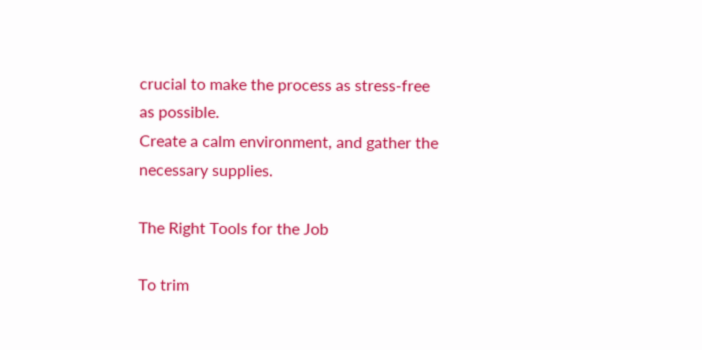crucial to make the process as stress-free as possible.
Create a calm environment, and gather the necessary supplies.

The Right Tools for the Job

To trim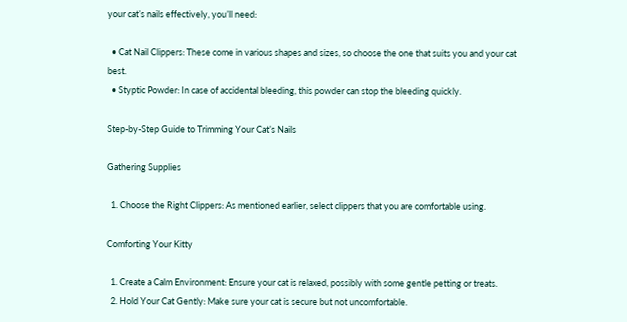your cat’s nails effectively, you’ll need:

  • Cat Nail Clippers: These come in various shapes and sizes, so choose the one that suits you and your cat best.
  • Styptic Powder: In case of accidental bleeding, this powder can stop the bleeding quickly.

Step-by-Step Guide to Trimming Your Cat’s Nails

Gathering Supplies

  1. Choose the Right Clippers: As mentioned earlier, select clippers that you are comfortable using.

Comforting Your Kitty

  1. Create a Calm Environment: Ensure your cat is relaxed, possibly with some gentle petting or treats.
  2. Hold Your Cat Gently: Make sure your cat is secure but not uncomfortable.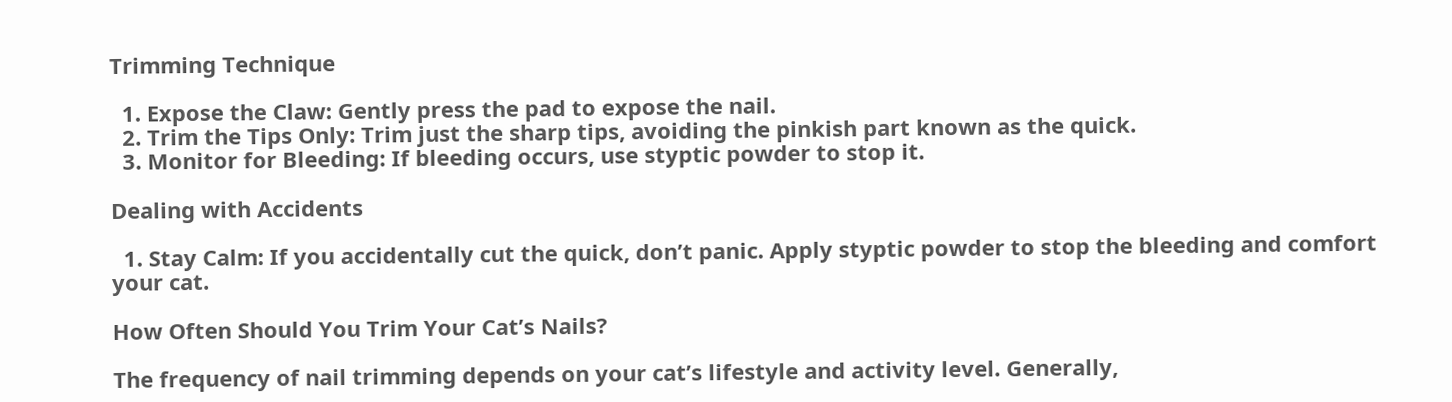Trimming Technique

  1. Expose the Claw: Gently press the pad to expose the nail.
  2. Trim the Tips Only: Trim just the sharp tips, avoiding the pinkish part known as the quick.
  3. Monitor for Bleeding: If bleeding occurs, use styptic powder to stop it.

Dealing with Accidents

  1. Stay Calm: If you accidentally cut the quick, don’t panic. Apply styptic powder to stop the bleeding and comfort your cat.

How Often Should You Trim Your Cat’s Nails?

The frequency of nail trimming depends on your cat’s lifestyle and activity level. Generally,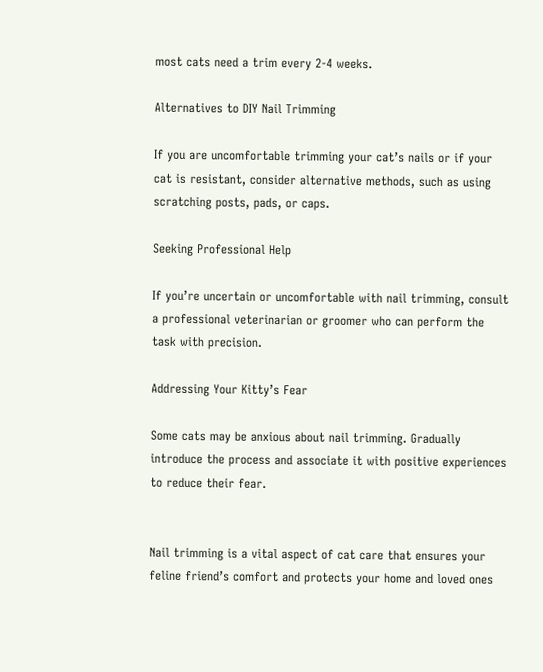most cats need a trim every 2-4 weeks.

Alternatives to DIY Nail Trimming

If you are uncomfortable trimming your cat’s nails or if your cat is resistant, consider alternative methods, such as using scratching posts, pads, or caps.

Seeking Professional Help

If you’re uncertain or uncomfortable with nail trimming, consult a professional veterinarian or groomer who can perform the task with precision.

Addressing Your Kitty’s Fear

Some cats may be anxious about nail trimming. Gradually introduce the process and associate it with positive experiences to reduce their fear.


Nail trimming is a vital aspect of cat care that ensures your feline friend’s comfort and protects your home and loved ones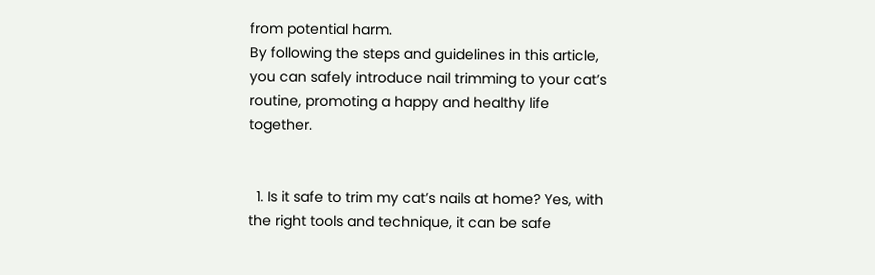from potential harm.
By following the steps and guidelines in this article, you can safely introduce nail trimming to your cat’s routine, promoting a happy and healthy life together.


  1. Is it safe to trim my cat’s nails at home? Yes, with the right tools and technique, it can be safe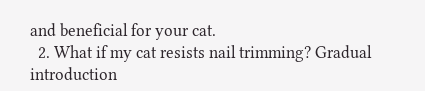and beneficial for your cat.
  2. What if my cat resists nail trimming? Gradual introduction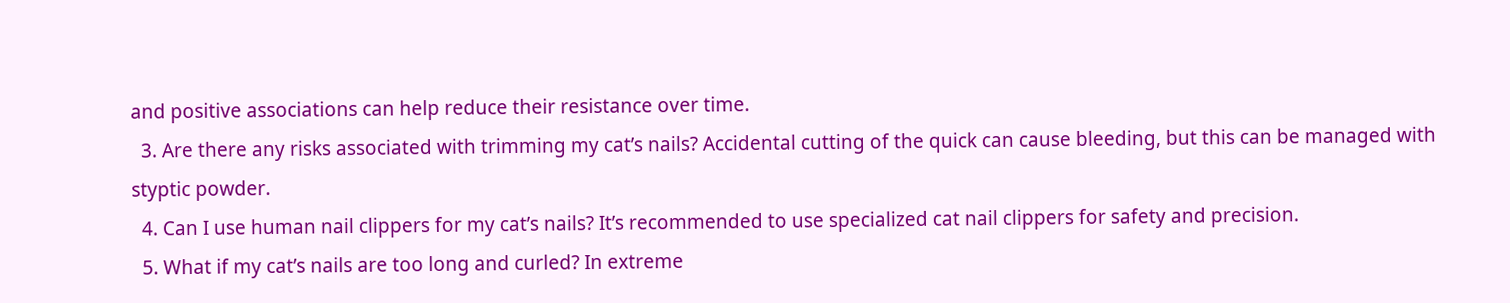and positive associations can help reduce their resistance over time.
  3. Are there any risks associated with trimming my cat’s nails? Accidental cutting of the quick can cause bleeding, but this can be managed with styptic powder.
  4. Can I use human nail clippers for my cat’s nails? It’s recommended to use specialized cat nail clippers for safety and precision.
  5. What if my cat’s nails are too long and curled? In extreme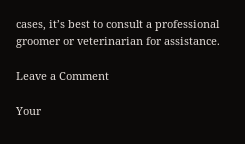cases, it’s best to consult a professional groomer or veterinarian for assistance.

Leave a Comment

Your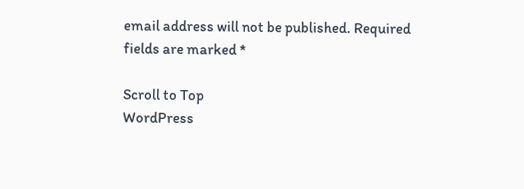email address will not be published. Required fields are marked *

Scroll to Top
WordPress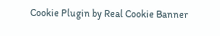Cookie Plugin by Real Cookie Banner